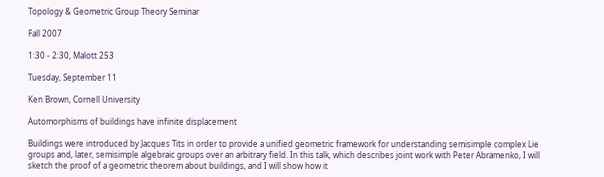Topology & Geometric Group Theory Seminar

Fall 2007

1:30 - 2:30, Malott 253

Tuesday, September 11

Ken Brown, Cornell University

Automorphisms of buildings have infinite displacement

Buildings were introduced by Jacques Tits in order to provide a unified geometric framework for understanding semisimple complex Lie groups and, later, semisimple algebraic groups over an arbitrary field. In this talk, which describes joint work with Peter Abramenko, I will sketch the proof of a geometric theorem about buildings, and I will show how it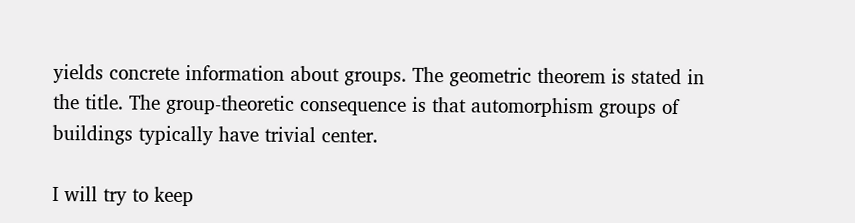yields concrete information about groups. The geometric theorem is stated in the title. The group-theoretic consequence is that automorphism groups of buildings typically have trivial center.

I will try to keep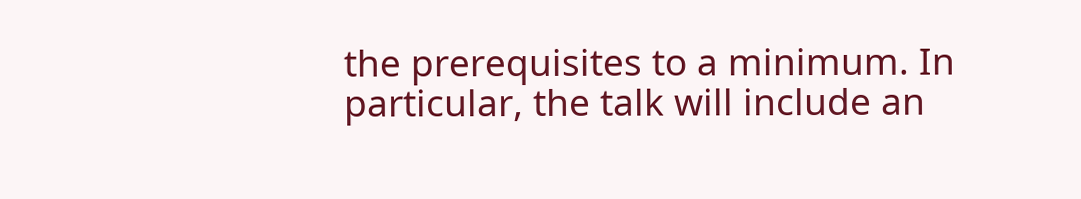the prerequisites to a minimum. In particular, the talk will include an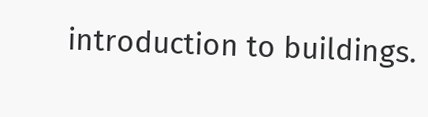introduction to buildings.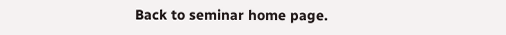Back to seminar home page.